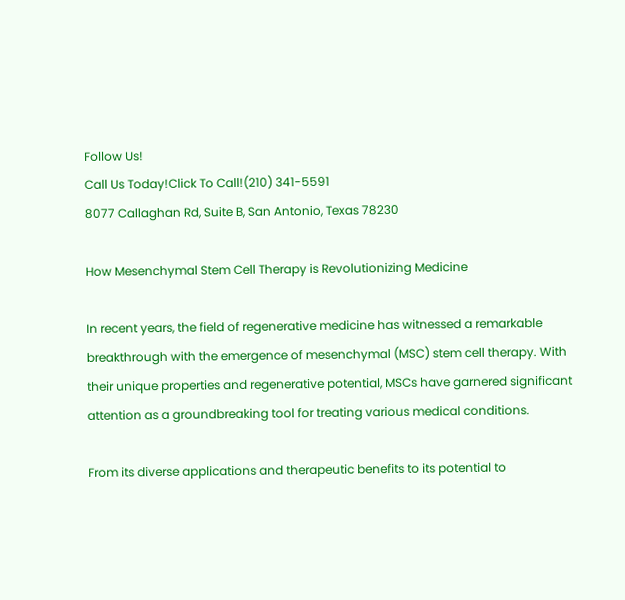Follow Us!
Call Us Today!Click To Call!(210) 341-5591
8077 Callaghan Rd, Suite B, San Antonio, Texas 78230

How Mesenchymal Stem Cell Therapy is Revolutionizing Medicine

In recent years, the field of regenerative medicine has witnessed a remarkable breakthrough with the emergence of mesenchymal (MSC) stem cell therapy. With their unique properties and regenerative potential, MSCs have garnered significant attention as a groundbreaking tool for treating various medical conditions.

From its diverse applications and therapeutic benefits to its potential to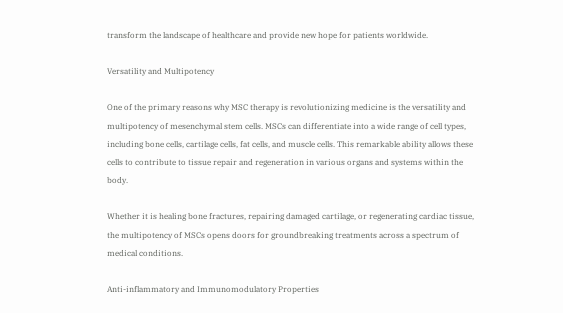transform the landscape of healthcare and provide new hope for patients worldwide.

Versatility and Multipotency

One of the primary reasons why MSC therapy is revolutionizing medicine is the versatility and multipotency of mesenchymal stem cells. MSCs can differentiate into a wide range of cell types, including bone cells, cartilage cells, fat cells, and muscle cells. This remarkable ability allows these cells to contribute to tissue repair and regeneration in various organs and systems within the body.

Whether it is healing bone fractures, repairing damaged cartilage, or regenerating cardiac tissue, the multipotency of MSCs opens doors for groundbreaking treatments across a spectrum of medical conditions.

Anti-inflammatory and Immunomodulatory Properties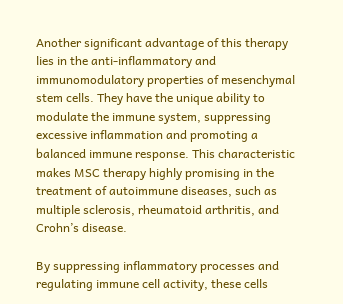Another significant advantage of this therapy lies in the anti-inflammatory and immunomodulatory properties of mesenchymal stem cells. They have the unique ability to modulate the immune system, suppressing excessive inflammation and promoting a balanced immune response. This characteristic makes MSC therapy highly promising in the treatment of autoimmune diseases, such as multiple sclerosis, rheumatoid arthritis, and Crohn’s disease.

By suppressing inflammatory processes and regulating immune cell activity, these cells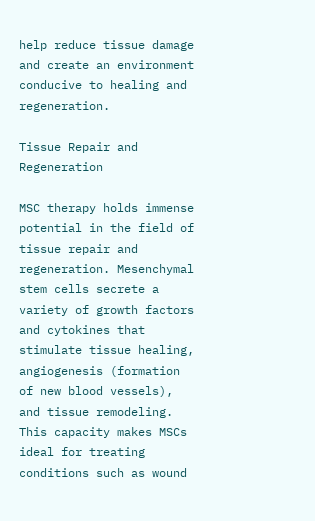help reduce tissue damage and create an environment conducive to healing and regeneration.

Tissue Repair and Regeneration

MSC therapy holds immense potential in the field of tissue repair and regeneration. Mesenchymal stem cells secrete a variety of growth factors and cytokines that stimulate tissue healing, angiogenesis (formation of new blood vessels), and tissue remodeling. This capacity makes MSCs ideal for treating conditions such as wound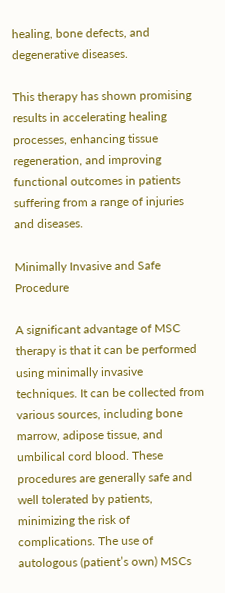healing, bone defects, and degenerative diseases.

This therapy has shown promising results in accelerating healing processes, enhancing tissue regeneration, and improving functional outcomes in patients suffering from a range of injuries and diseases.

Minimally Invasive and Safe Procedure

A significant advantage of MSC therapy is that it can be performed using minimally invasive techniques. It can be collected from various sources, including bone marrow, adipose tissue, and umbilical cord blood. These procedures are generally safe and well tolerated by patients, minimizing the risk of complications. The use of autologous (patient’s own) MSCs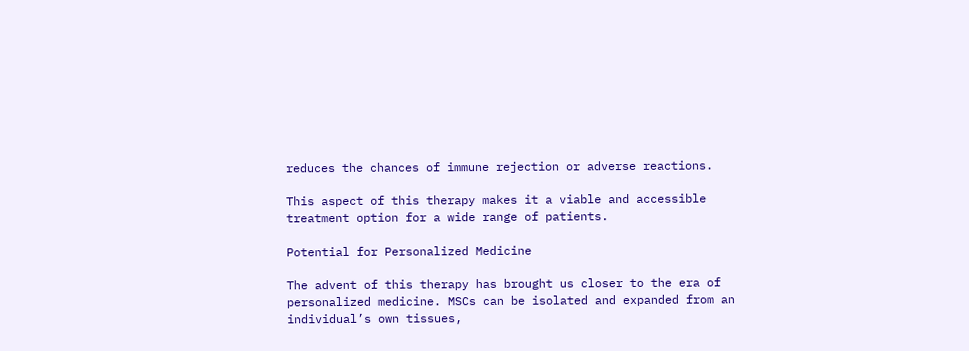reduces the chances of immune rejection or adverse reactions.

This aspect of this therapy makes it a viable and accessible treatment option for a wide range of patients.

Potential for Personalized Medicine

The advent of this therapy has brought us closer to the era of personalized medicine. MSCs can be isolated and expanded from an individual’s own tissues,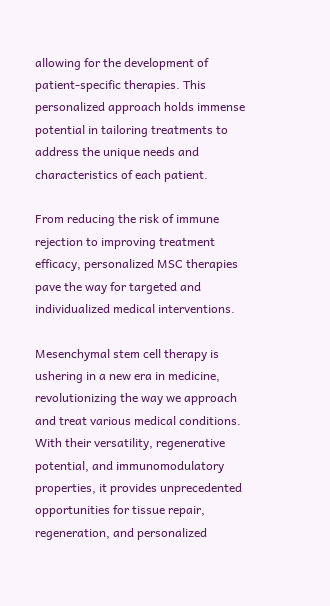allowing for the development of patient-specific therapies. This personalized approach holds immense potential in tailoring treatments to address the unique needs and characteristics of each patient.

From reducing the risk of immune rejection to improving treatment efficacy, personalized MSC therapies pave the way for targeted and individualized medical interventions.

Mesenchymal stem cell therapy is ushering in a new era in medicine, revolutionizing the way we approach and treat various medical conditions. With their versatility, regenerative potential, and immunomodulatory properties, it provides unprecedented opportunities for tissue repair, regeneration, and personalized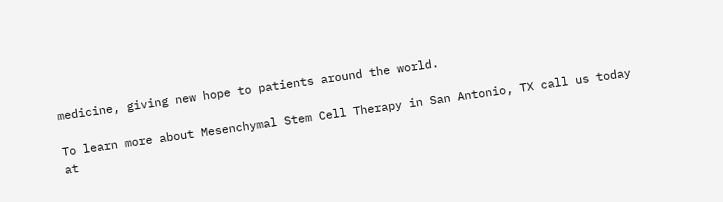medicine, giving new hope to patients around the world.

To learn more about Mesenchymal Stem Cell Therapy in San Antonio, TX call us today at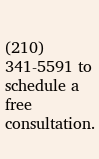(210) 341-5591 to schedule a free consultation.